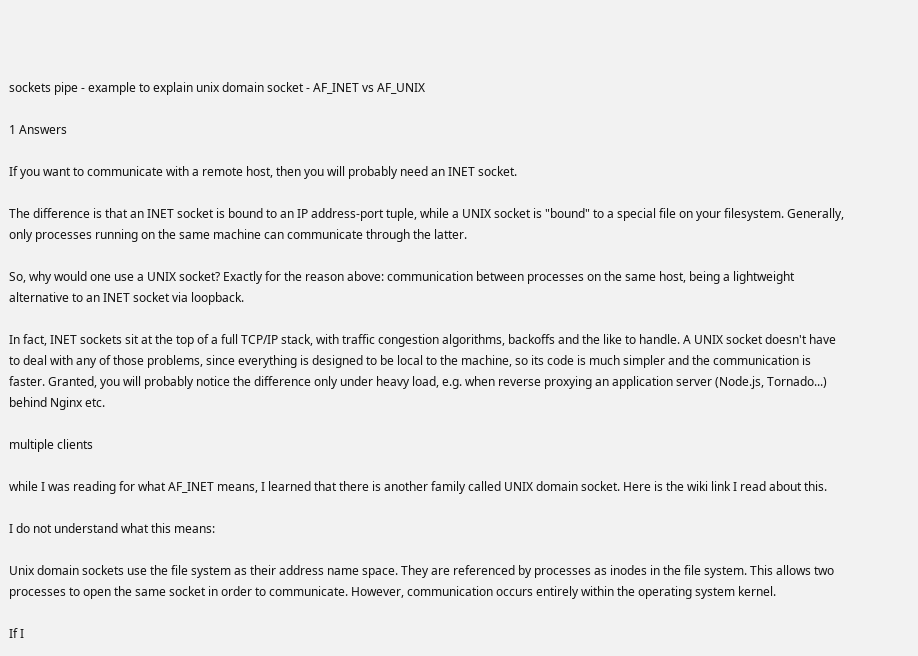sockets pipe - example to explain unix domain socket - AF_INET vs AF_UNIX

1 Answers

If you want to communicate with a remote host, then you will probably need an INET socket.

The difference is that an INET socket is bound to an IP address-port tuple, while a UNIX socket is "bound" to a special file on your filesystem. Generally, only processes running on the same machine can communicate through the latter.

So, why would one use a UNIX socket? Exactly for the reason above: communication between processes on the same host, being a lightweight alternative to an INET socket via loopback.

In fact, INET sockets sit at the top of a full TCP/IP stack, with traffic congestion algorithms, backoffs and the like to handle. A UNIX socket doesn't have to deal with any of those problems, since everything is designed to be local to the machine, so its code is much simpler and the communication is faster. Granted, you will probably notice the difference only under heavy load, e.g. when reverse proxying an application server (Node.js, Tornado...) behind Nginx etc.

multiple clients

while I was reading for what AF_INET means, I learned that there is another family called UNIX domain socket. Here is the wiki link I read about this.

I do not understand what this means:

Unix domain sockets use the file system as their address name space. They are referenced by processes as inodes in the file system. This allows two processes to open the same socket in order to communicate. However, communication occurs entirely within the operating system kernel.

If I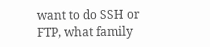want to do SSH or FTP, what family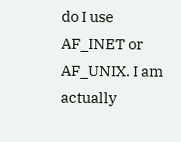do I use AF_INET or AF_UNIX. I am actually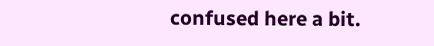confused here a bit.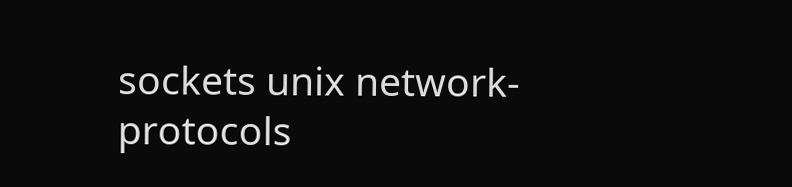sockets unix network-protocols